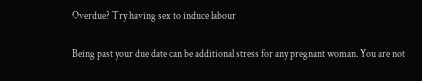Overdue? Try having sex to induce labour

Being past your due date can be additional stress for any pregnant woman. You are not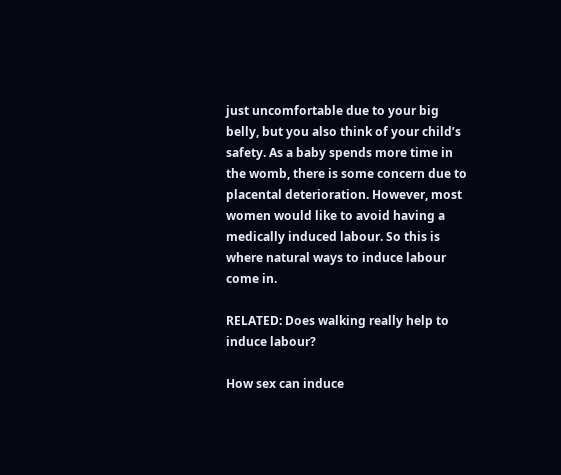just uncomfortable due to your big belly, but you also think of your child’s safety. As a baby spends more time in the womb, there is some concern due to placental deterioration. However, most women would like to avoid having a medically induced labour. So this is where natural ways to induce labour come in.

RELATED: Does walking really help to induce labour?

How sex can induce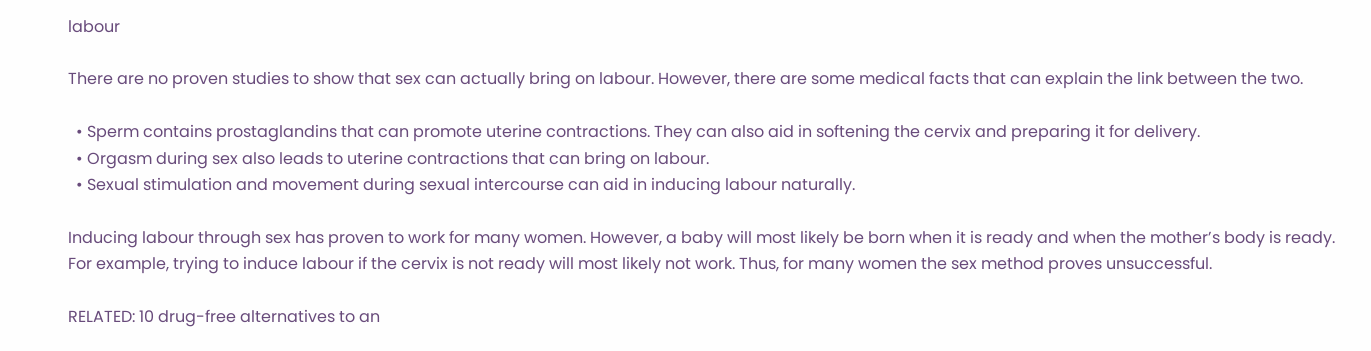labour

There are no proven studies to show that sex can actually bring on labour. However, there are some medical facts that can explain the link between the two.

  • Sperm contains prostaglandins that can promote uterine contractions. They can also aid in softening the cervix and preparing it for delivery.
  • Orgasm during sex also leads to uterine contractions that can bring on labour.
  • Sexual stimulation and movement during sexual intercourse can aid in inducing labour naturally.

Inducing labour through sex has proven to work for many women. However, a baby will most likely be born when it is ready and when the mother’s body is ready. For example, trying to induce labour if the cervix is not ready will most likely not work. Thus, for many women the sex method proves unsuccessful.

RELATED: 10 drug-free alternatives to an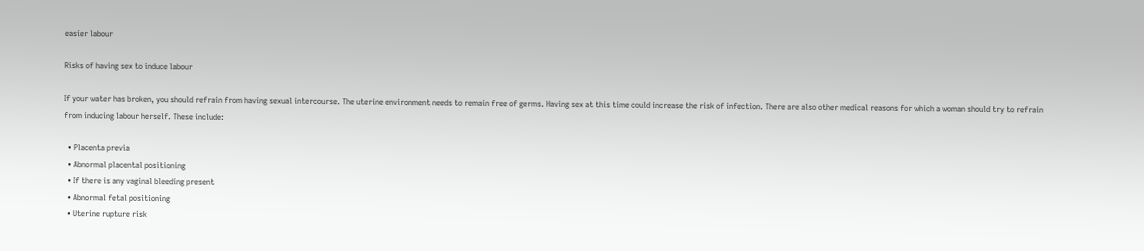easier labour

Risks of having sex to induce labour

If your water has broken, you should refrain from having sexual intercourse. The uterine environment needs to remain free of germs. Having sex at this time could increase the risk of infection. There are also other medical reasons for which a woman should try to refrain from inducing labour herself. These include:

  • Placenta previa
  • Abnormal placental positioning
  • If there is any vaginal bleeding present
  • Abnormal fetal positioning
  • Uterine rupture risk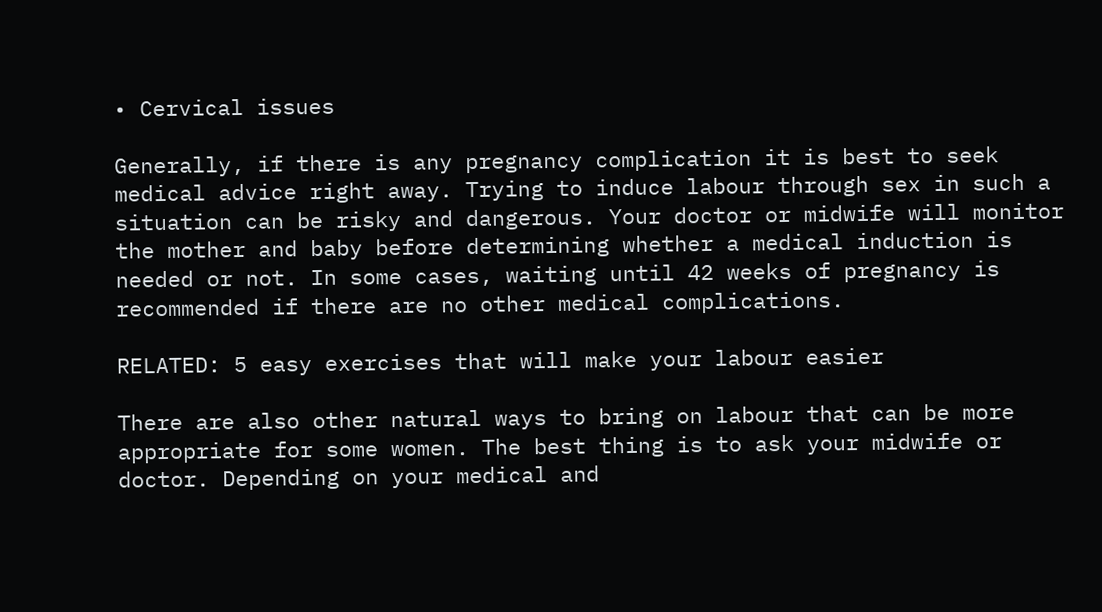• Cervical issues

Generally, if there is any pregnancy complication it is best to seek medical advice right away. Trying to induce labour through sex in such a situation can be risky and dangerous. Your doctor or midwife will monitor the mother and baby before determining whether a medical induction is needed or not. In some cases, waiting until 42 weeks of pregnancy is recommended if there are no other medical complications.

RELATED: 5 easy exercises that will make your labour easier

There are also other natural ways to bring on labour that can be more appropriate for some women. The best thing is to ask your midwife or doctor. Depending on your medical and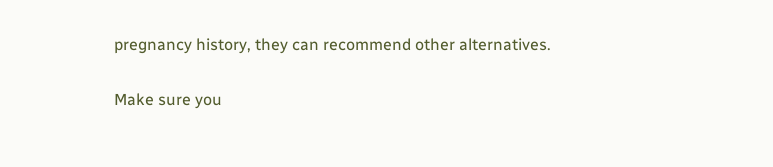pregnancy history, they can recommend other alternatives.

Make sure you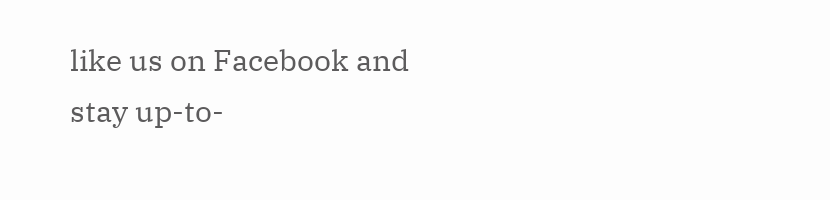like us on Facebook and stay up-to-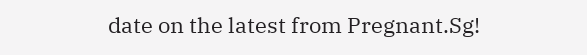date on the latest from Pregnant.Sg!